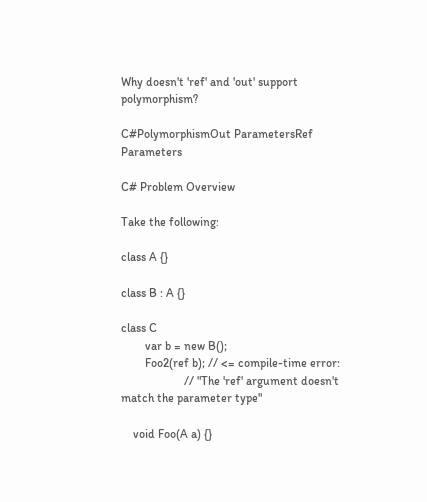Why doesn't 'ref' and 'out' support polymorphism?

C#PolymorphismOut ParametersRef Parameters

C# Problem Overview

Take the following:

class A {}

class B : A {}

class C
        var b = new B();
        Foo2(ref b); // <= compile-time error:
                     // "The 'ref' argument doesn't match the parameter type"

    void Foo(A a) {}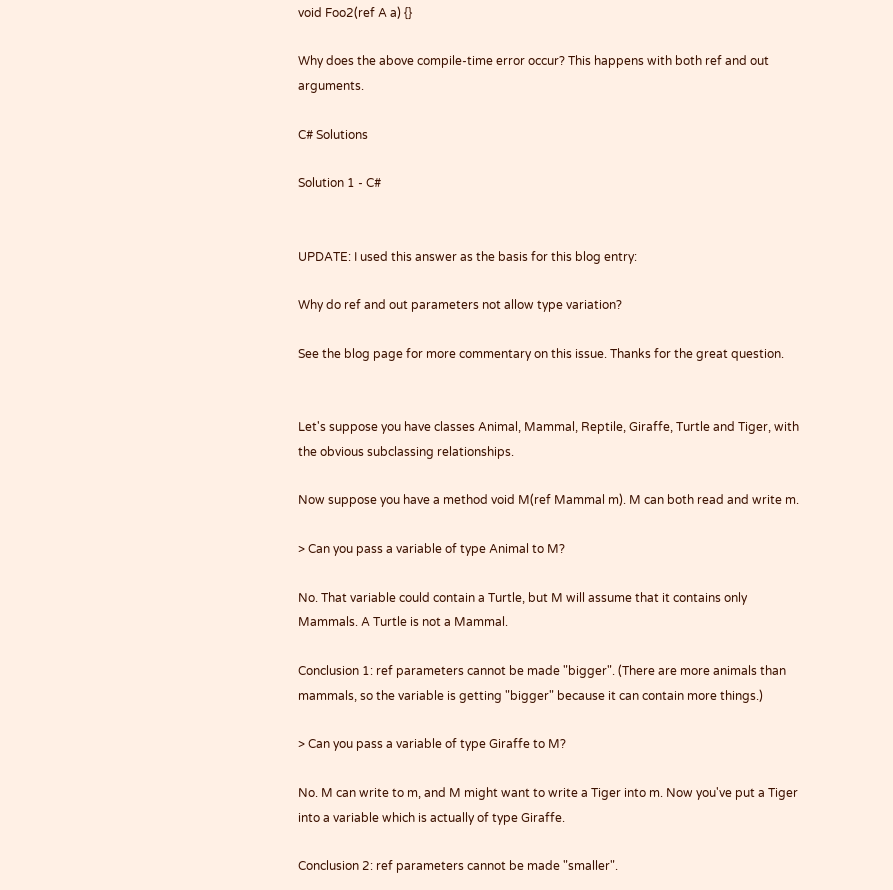void Foo2(ref A a) {}

Why does the above compile-time error occur? This happens with both ref and out arguments.

C# Solutions

Solution 1 - C#


UPDATE: I used this answer as the basis for this blog entry:

Why do ref and out parameters not allow type variation?

See the blog page for more commentary on this issue. Thanks for the great question.


Let's suppose you have classes Animal, Mammal, Reptile, Giraffe, Turtle and Tiger, with the obvious subclassing relationships.

Now suppose you have a method void M(ref Mammal m). M can both read and write m.

> Can you pass a variable of type Animal to M?

No. That variable could contain a Turtle, but M will assume that it contains only Mammals. A Turtle is not a Mammal.

Conclusion 1: ref parameters cannot be made "bigger". (There are more animals than mammals, so the variable is getting "bigger" because it can contain more things.)

> Can you pass a variable of type Giraffe to M?

No. M can write to m, and M might want to write a Tiger into m. Now you've put a Tiger into a variable which is actually of type Giraffe.

Conclusion 2: ref parameters cannot be made "smaller".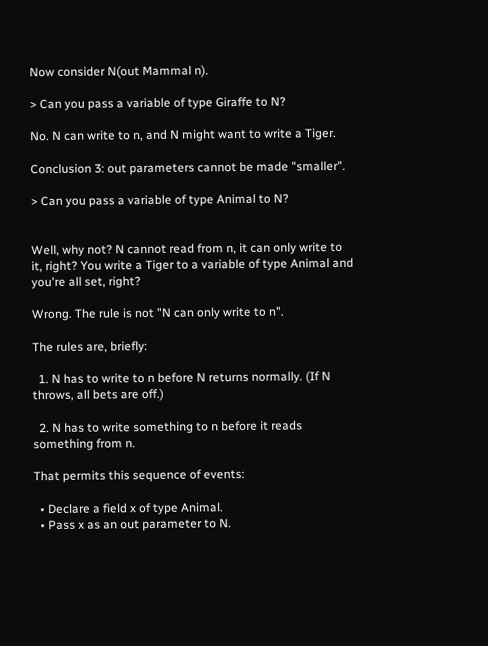Now consider N(out Mammal n).

> Can you pass a variable of type Giraffe to N?

No. N can write to n, and N might want to write a Tiger.

Conclusion 3: out parameters cannot be made "smaller".

> Can you pass a variable of type Animal to N?


Well, why not? N cannot read from n, it can only write to it, right? You write a Tiger to a variable of type Animal and you're all set, right?

Wrong. The rule is not "N can only write to n".

The rules are, briefly:

  1. N has to write to n before N returns normally. (If N throws, all bets are off.)

  2. N has to write something to n before it reads something from n.

That permits this sequence of events:

  • Declare a field x of type Animal.
  • Pass x as an out parameter to N.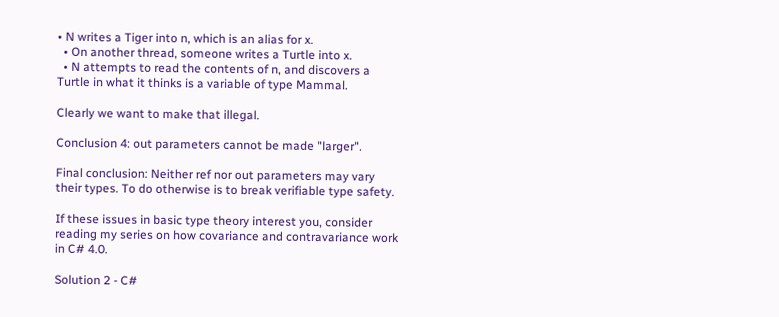• N writes a Tiger into n, which is an alias for x.
  • On another thread, someone writes a Turtle into x.
  • N attempts to read the contents of n, and discovers a Turtle in what it thinks is a variable of type Mammal.

Clearly we want to make that illegal.

Conclusion 4: out parameters cannot be made "larger".

Final conclusion: Neither ref nor out parameters may vary their types. To do otherwise is to break verifiable type safety.

If these issues in basic type theory interest you, consider reading my series on how covariance and contravariance work in C# 4.0.

Solution 2 - C#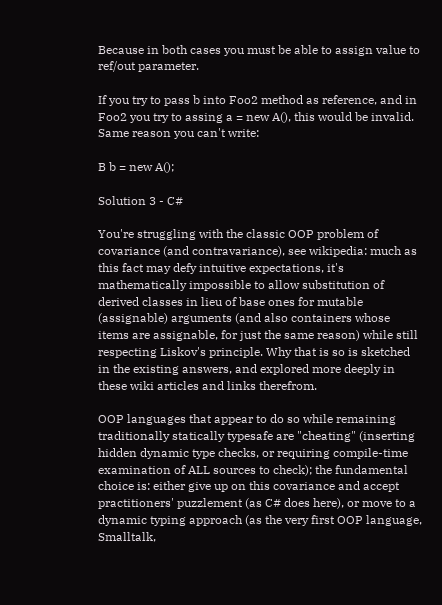Because in both cases you must be able to assign value to ref/out parameter.

If you try to pass b into Foo2 method as reference, and in Foo2 you try to assing a = new A(), this would be invalid.
Same reason you can't write:

B b = new A();

Solution 3 - C#

You're struggling with the classic OOP problem of covariance (and contravariance), see wikipedia: much as this fact may defy intuitive expectations, it's mathematically impossible to allow substitution of derived classes in lieu of base ones for mutable (assignable) arguments (and also containers whose items are assignable, for just the same reason) while still respecting Liskov's principle. Why that is so is sketched in the existing answers, and explored more deeply in these wiki articles and links therefrom.

OOP languages that appear to do so while remaining traditionally statically typesafe are "cheating" (inserting hidden dynamic type checks, or requiring compile-time examination of ALL sources to check); the fundamental choice is: either give up on this covariance and accept practitioners' puzzlement (as C# does here), or move to a dynamic typing approach (as the very first OOP language, Smalltalk,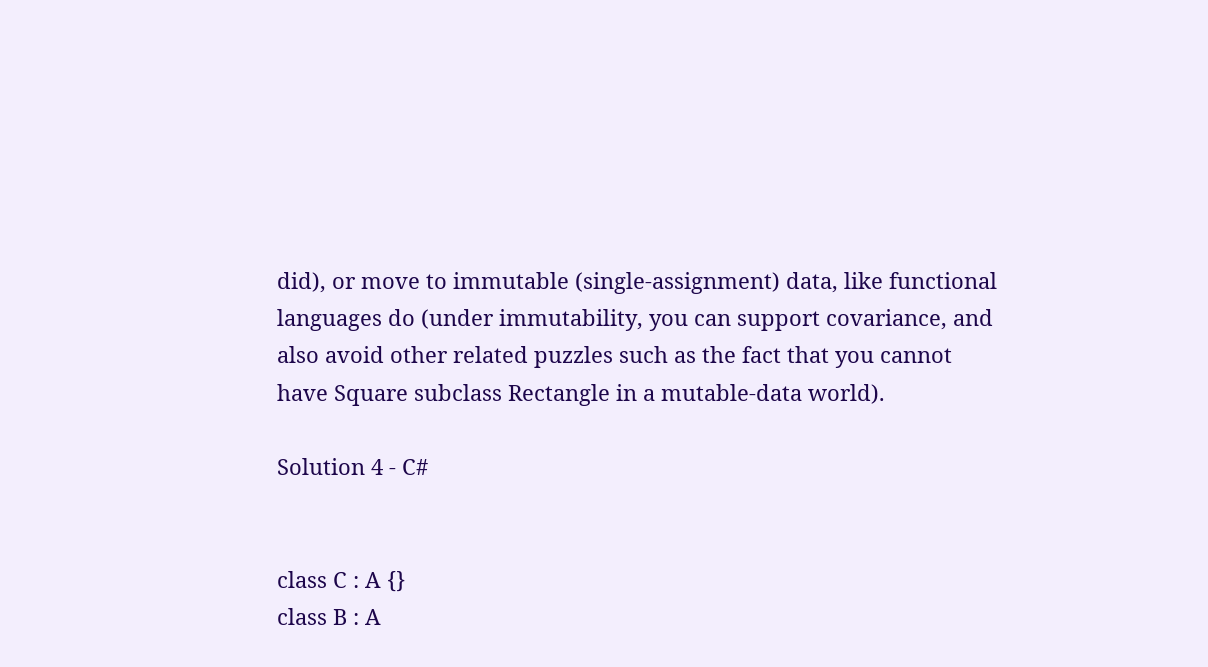did), or move to immutable (single-assignment) data, like functional languages do (under immutability, you can support covariance, and also avoid other related puzzles such as the fact that you cannot have Square subclass Rectangle in a mutable-data world).

Solution 4 - C#


class C : A {}
class B : A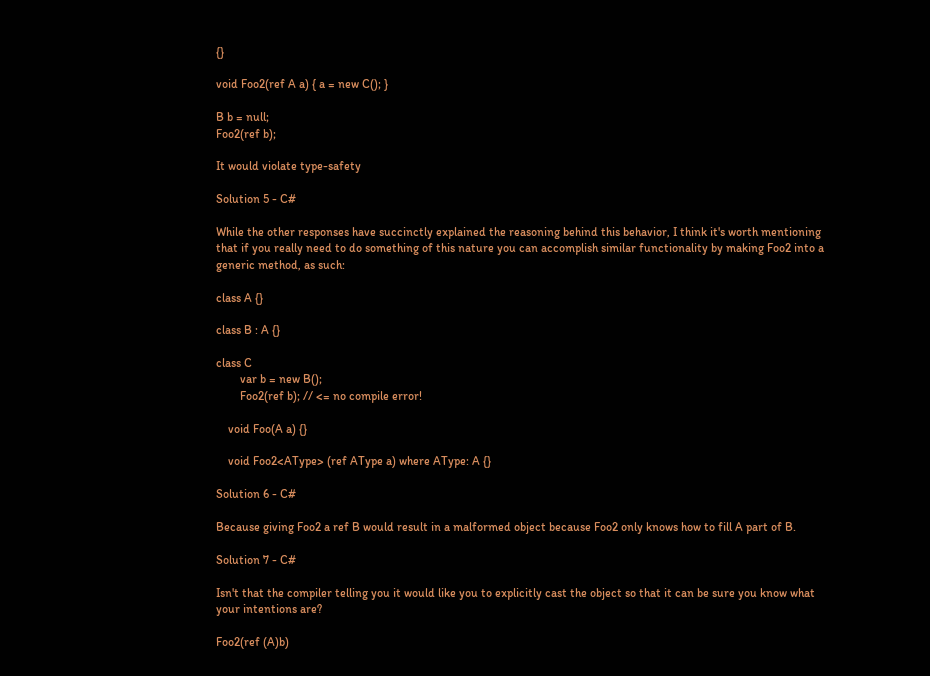{}

void Foo2(ref A a) { a = new C(); }

B b = null;
Foo2(ref b);

It would violate type-safety

Solution 5 - C#

While the other responses have succinctly explained the reasoning behind this behavior, I think it's worth mentioning that if you really need to do something of this nature you can accomplish similar functionality by making Foo2 into a generic method, as such:

class A {}

class B : A {}

class C
        var b = new B();
        Foo2(ref b); // <= no compile error!

    void Foo(A a) {}

    void Foo2<AType> (ref AType a) where AType: A {}

Solution 6 - C#

Because giving Foo2 a ref B would result in a malformed object because Foo2 only knows how to fill A part of B.

Solution 7 - C#

Isn't that the compiler telling you it would like you to explicitly cast the object so that it can be sure you know what your intentions are?

Foo2(ref (A)b)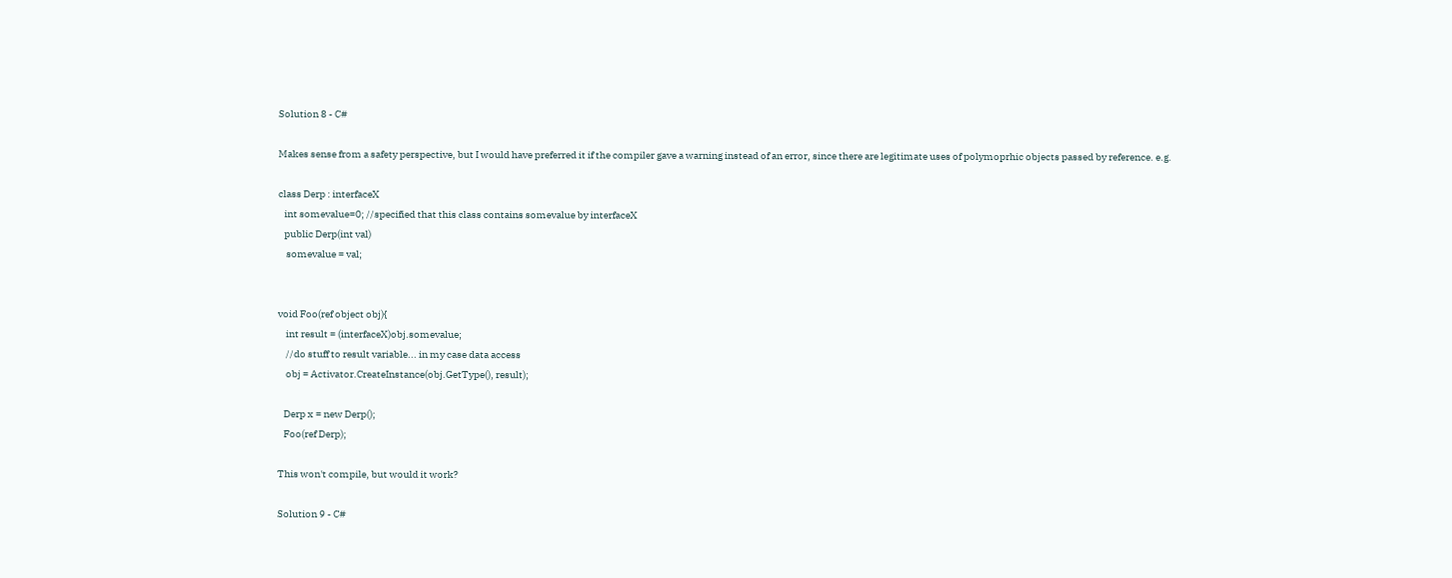Solution 8 - C#

Makes sense from a safety perspective, but I would have preferred it if the compiler gave a warning instead of an error, since there are legitimate uses of polymoprhic objects passed by reference. e.g.

class Derp : interfaceX
   int somevalue=0; //specified that this class contains somevalue by interfaceX
   public Derp(int val)
    somevalue = val;


void Foo(ref object obj){
    int result = (interfaceX)obj.somevalue;
    //do stuff to result variable... in my case data access
    obj = Activator.CreateInstance(obj.GetType(), result);

   Derp x = new Derp();
   Foo(ref Derp);

This won't compile, but would it work?

Solution 9 - C#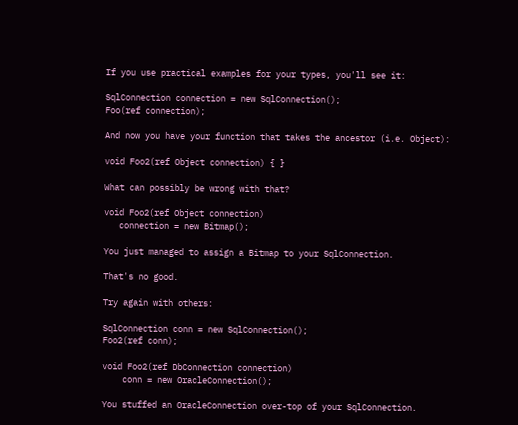If you use practical examples for your types, you'll see it:

SqlConnection connection = new SqlConnection();
Foo(ref connection);

And now you have your function that takes the ancestor (i.e. Object):

void Foo2(ref Object connection) { }

What can possibly be wrong with that?

void Foo2(ref Object connection)
   connection = new Bitmap();

You just managed to assign a Bitmap to your SqlConnection.

That's no good.

Try again with others:

SqlConnection conn = new SqlConnection();
Foo2(ref conn);

void Foo2(ref DbConnection connection)
    conn = new OracleConnection();

You stuffed an OracleConnection over-top of your SqlConnection.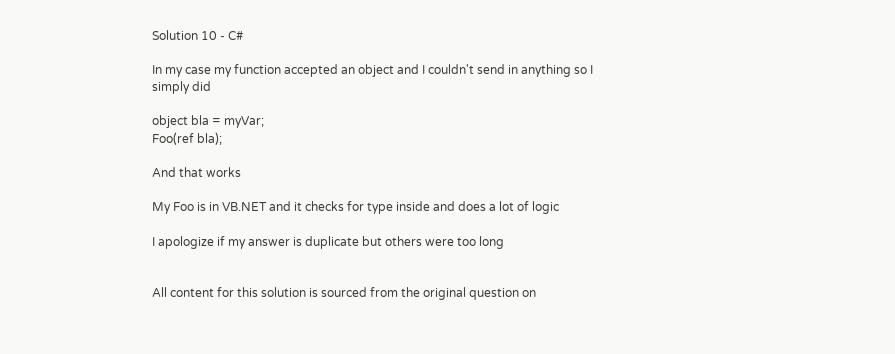Solution 10 - C#

In my case my function accepted an object and I couldn't send in anything so I simply did

object bla = myVar;
Foo(ref bla);

And that works

My Foo is in VB.NET and it checks for type inside and does a lot of logic

I apologize if my answer is duplicate but others were too long


All content for this solution is sourced from the original question on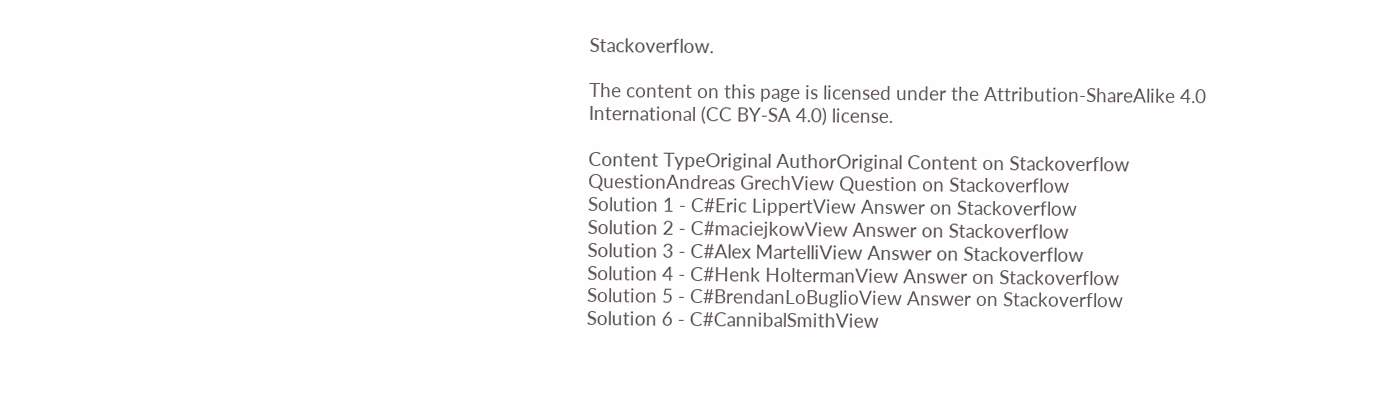Stackoverflow.

The content on this page is licensed under the Attribution-ShareAlike 4.0 International (CC BY-SA 4.0) license.

Content TypeOriginal AuthorOriginal Content on Stackoverflow
QuestionAndreas GrechView Question on Stackoverflow
Solution 1 - C#Eric LippertView Answer on Stackoverflow
Solution 2 - C#maciejkowView Answer on Stackoverflow
Solution 3 - C#Alex MartelliView Answer on Stackoverflow
Solution 4 - C#Henk HoltermanView Answer on Stackoverflow
Solution 5 - C#BrendanLoBuglioView Answer on Stackoverflow
Solution 6 - C#CannibalSmithView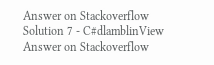Answer on Stackoverflow
Solution 7 - C#dlamblinView Answer on Stackoverflow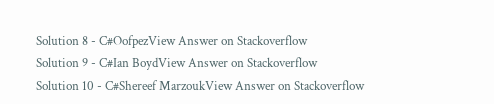Solution 8 - C#OofpezView Answer on Stackoverflow
Solution 9 - C#Ian BoydView Answer on Stackoverflow
Solution 10 - C#Shereef MarzoukView Answer on Stackoverflow